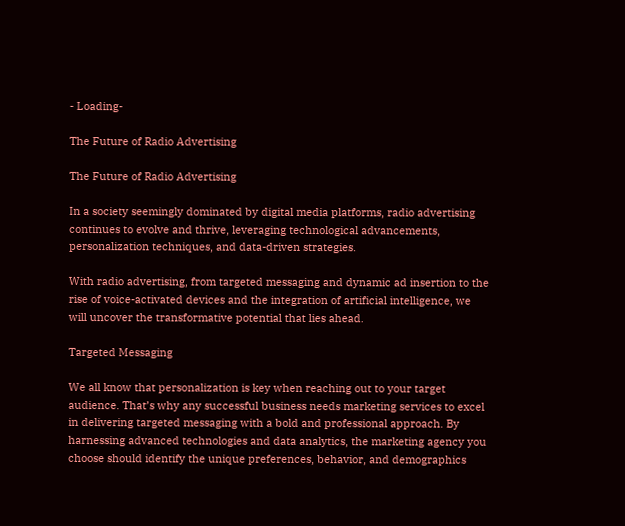- Loading-

The Future of Radio Advertising

The Future of Radio Advertising

In a society seemingly dominated by digital media platforms, radio advertising continues to evolve and thrive, leveraging technological advancements, personalization techniques, and data-driven strategies.

With radio advertising, from targeted messaging and dynamic ad insertion to the rise of voice-activated devices and the integration of artificial intelligence, we will uncover the transformative potential that lies ahead.

Targeted Messaging

We all know that personalization is key when reaching out to your target audience. That’s why any successful business needs marketing services to excel in delivering targeted messaging with a bold and professional approach. By harnessing advanced technologies and data analytics, the marketing agency you choose should identify the unique preferences, behavior, and demographics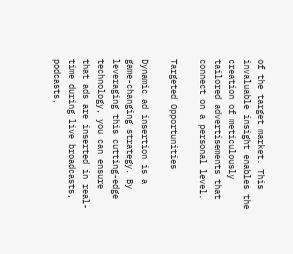of the target market. This invaluable insight enables the creation of meticulously tailored advertisements that connect on a personal level.

Targeted Opportunities

Dynamic ad insertion is a game-changing strategy. By leveraging this cutting-edge technology, you can ensure that ads are inserted in real-time during live broadcasts, podcasts,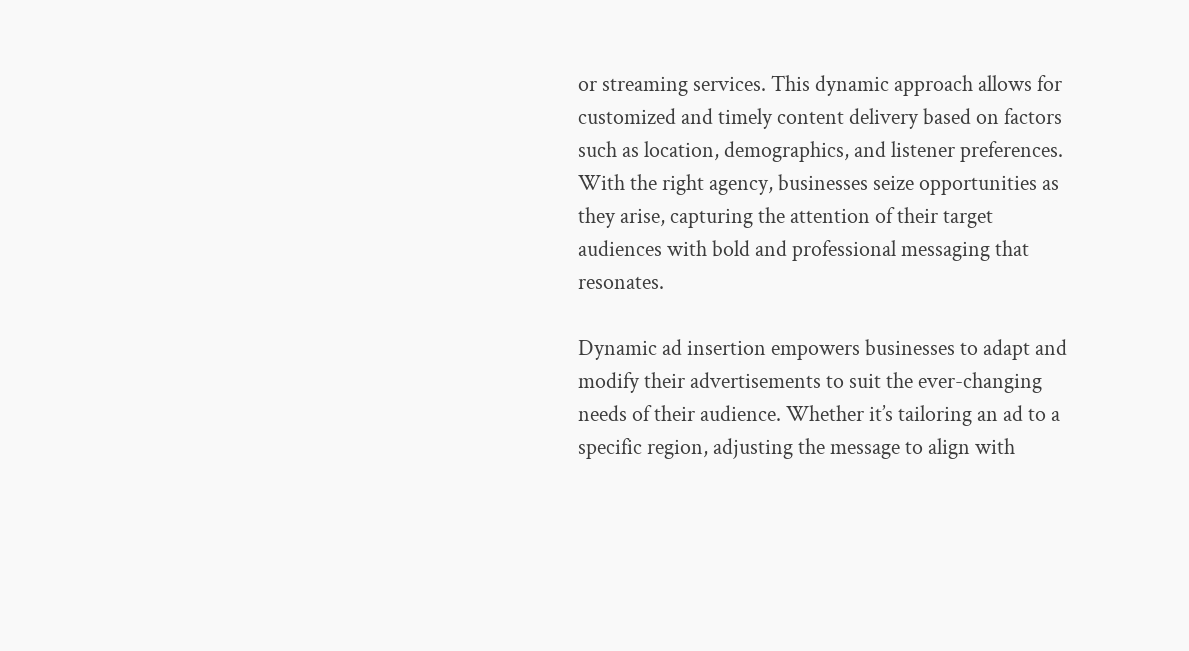or streaming services. This dynamic approach allows for customized and timely content delivery based on factors such as location, demographics, and listener preferences. With the right agency, businesses seize opportunities as they arise, capturing the attention of their target audiences with bold and professional messaging that resonates.

Dynamic ad insertion empowers businesses to adapt and modify their advertisements to suit the ever-changing needs of their audience. Whether it’s tailoring an ad to a specific region, adjusting the message to align with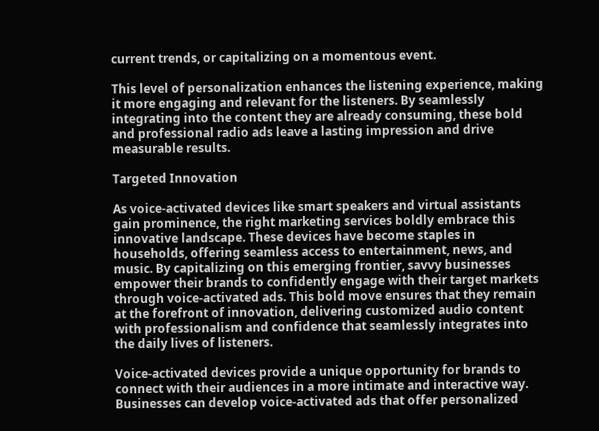current trends, or capitalizing on a momentous event.

This level of personalization enhances the listening experience, making it more engaging and relevant for the listeners. By seamlessly integrating into the content they are already consuming, these bold and professional radio ads leave a lasting impression and drive measurable results.

Targeted Innovation

As voice-activated devices like smart speakers and virtual assistants gain prominence, the right marketing services boldly embrace this innovative landscape. These devices have become staples in households, offering seamless access to entertainment, news, and music. By capitalizing on this emerging frontier, savvy businesses empower their brands to confidently engage with their target markets through voice-activated ads. This bold move ensures that they remain at the forefront of innovation, delivering customized audio content with professionalism and confidence that seamlessly integrates into the daily lives of listeners.

Voice-activated devices provide a unique opportunity for brands to connect with their audiences in a more intimate and interactive way. Businesses can develop voice-activated ads that offer personalized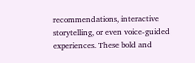recommendations, interactive storytelling, or even voice-guided experiences. These bold and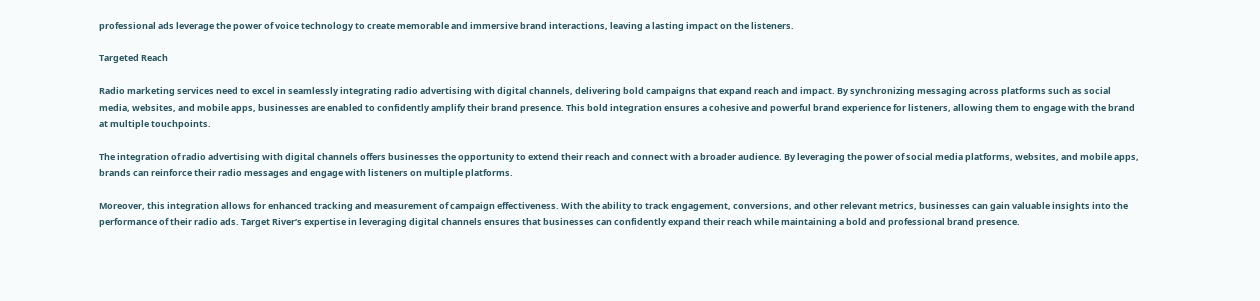professional ads leverage the power of voice technology to create memorable and immersive brand interactions, leaving a lasting impact on the listeners.

Targeted Reach

Radio marketing services need to excel in seamlessly integrating radio advertising with digital channels, delivering bold campaigns that expand reach and impact. By synchronizing messaging across platforms such as social media, websites, and mobile apps, businesses are enabled to confidently amplify their brand presence. This bold integration ensures a cohesive and powerful brand experience for listeners, allowing them to engage with the brand at multiple touchpoints.

The integration of radio advertising with digital channels offers businesses the opportunity to extend their reach and connect with a broader audience. By leveraging the power of social media platforms, websites, and mobile apps, brands can reinforce their radio messages and engage with listeners on multiple platforms.

Moreover, this integration allows for enhanced tracking and measurement of campaign effectiveness. With the ability to track engagement, conversions, and other relevant metrics, businesses can gain valuable insights into the performance of their radio ads. Target River‘s expertise in leveraging digital channels ensures that businesses can confidently expand their reach while maintaining a bold and professional brand presence.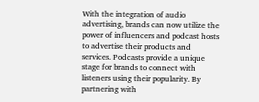With the integration of audio advertising, brands can now utilize the power of influencers and podcast hosts to advertise their products and services. Podcasts provide a unique stage for brands to connect with listeners using their popularity. By partnering with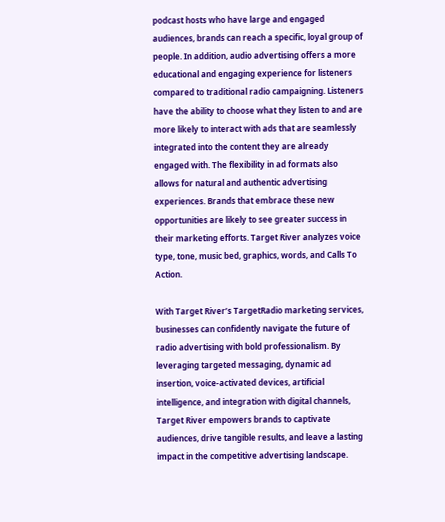podcast hosts who have large and engaged audiences, brands can reach a specific, loyal group of people. In addition, audio advertising offers a more educational and engaging experience for listeners compared to traditional radio campaigning. Listeners have the ability to choose what they listen to and are more likely to interact with ads that are seamlessly integrated into the content they are already engaged with. The flexibility in ad formats also allows for natural and authentic advertising experiences. Brands that embrace these new opportunities are likely to see greater success in their marketing efforts. Target River analyzes voice type, tone, music bed, graphics, words, and Calls To Action.

With Target River’s TargetRadio marketing services, businesses can confidently navigate the future of radio advertising with bold professionalism. By leveraging targeted messaging, dynamic ad insertion, voice-activated devices, artificial intelligence, and integration with digital channels, Target River empowers brands to captivate audiences, drive tangible results, and leave a lasting impact in the competitive advertising landscape.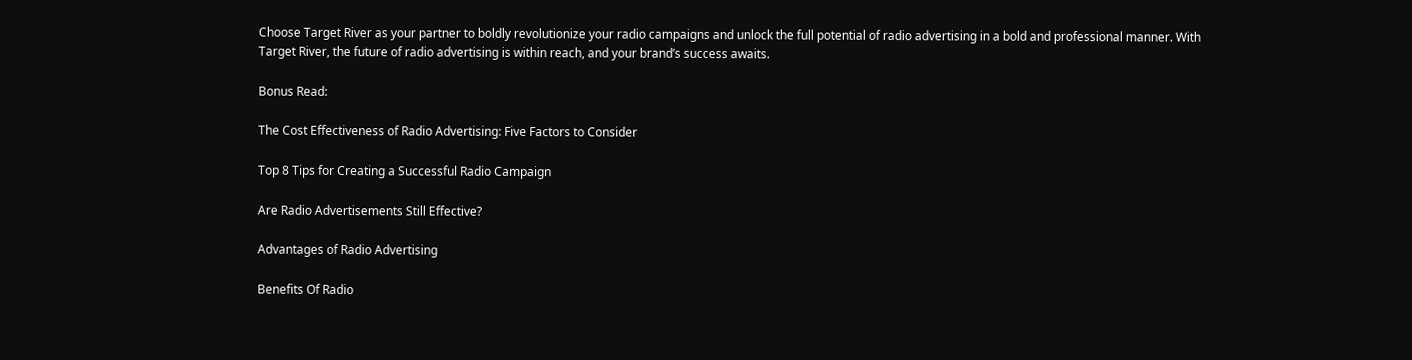Choose Target River as your partner to boldly revolutionize your radio campaigns and unlock the full potential of radio advertising in a bold and professional manner. With Target River, the future of radio advertising is within reach, and your brand’s success awaits.

Bonus Read:

The Cost Effectiveness of Radio Advertising: Five Factors to Consider

Top 8 Tips for Creating a Successful Radio Campaign

Are Radio Advertisements Still Effective?

Advantages of Radio Advertising

Benefits Of Radio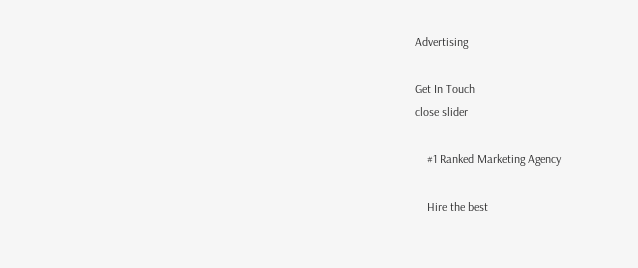Advertising

Get In Touch
close slider

    #1 Ranked Marketing Agency

    Hire the best